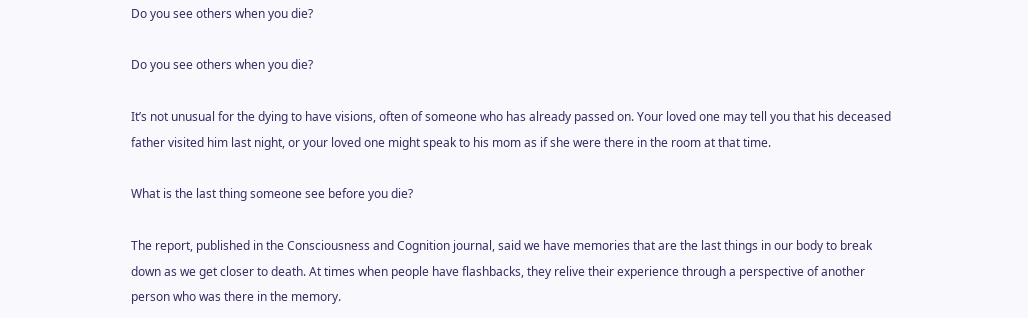Do you see others when you die?

Do you see others when you die?

It’s not unusual for the dying to have visions, often of someone who has already passed on. Your loved one may tell you that his deceased father visited him last night, or your loved one might speak to his mom as if she were there in the room at that time.

What is the last thing someone see before you die?

The report, published in the Consciousness and Cognition journal, said we have memories that are the last things in our body to break down as we get closer to death. At times when people have flashbacks, they relive their experience through a perspective of another person who was there in the memory.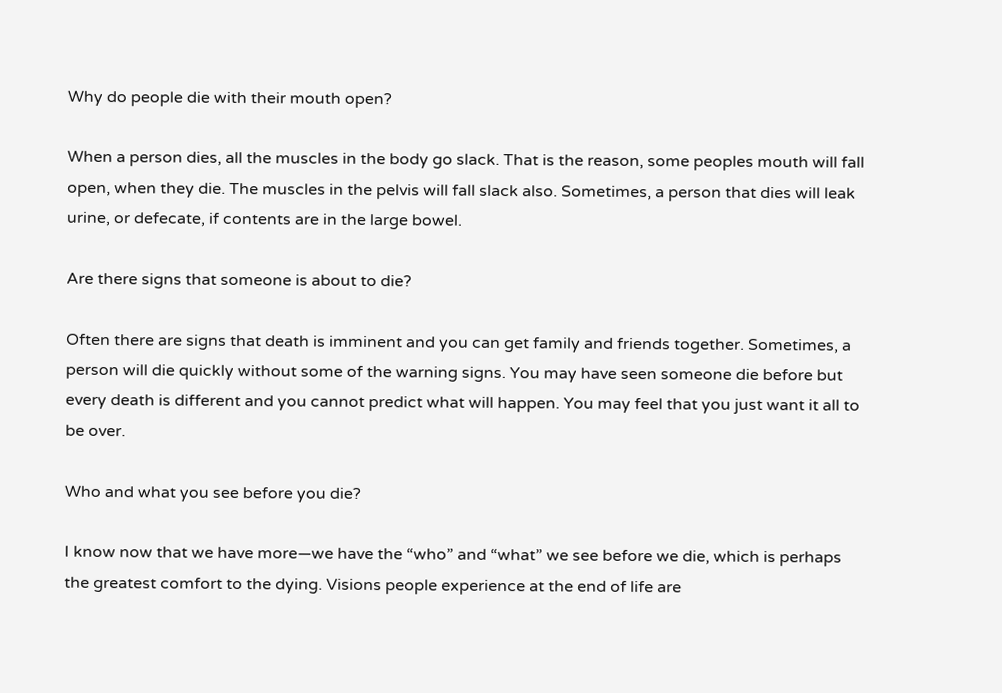Why do people die with their mouth open?

When a person dies, all the muscles in the body go slack. That is the reason, some peoples mouth will fall open, when they die. The muscles in the pelvis will fall slack also. Sometimes, a person that dies will leak urine, or defecate, if contents are in the large bowel.

Are there signs that someone is about to die?

Often there are signs that death is imminent and you can get family and friends together. Sometimes, a person will die quickly without some of the warning signs. You may have seen someone die before but every death is different and you cannot predict what will happen. You may feel that you just want it all to be over.

Who and what you see before you die?

I know now that we have more—we have the “who” and “what” we see before we die, which is perhaps the greatest comfort to the dying. Visions people experience at the end of life are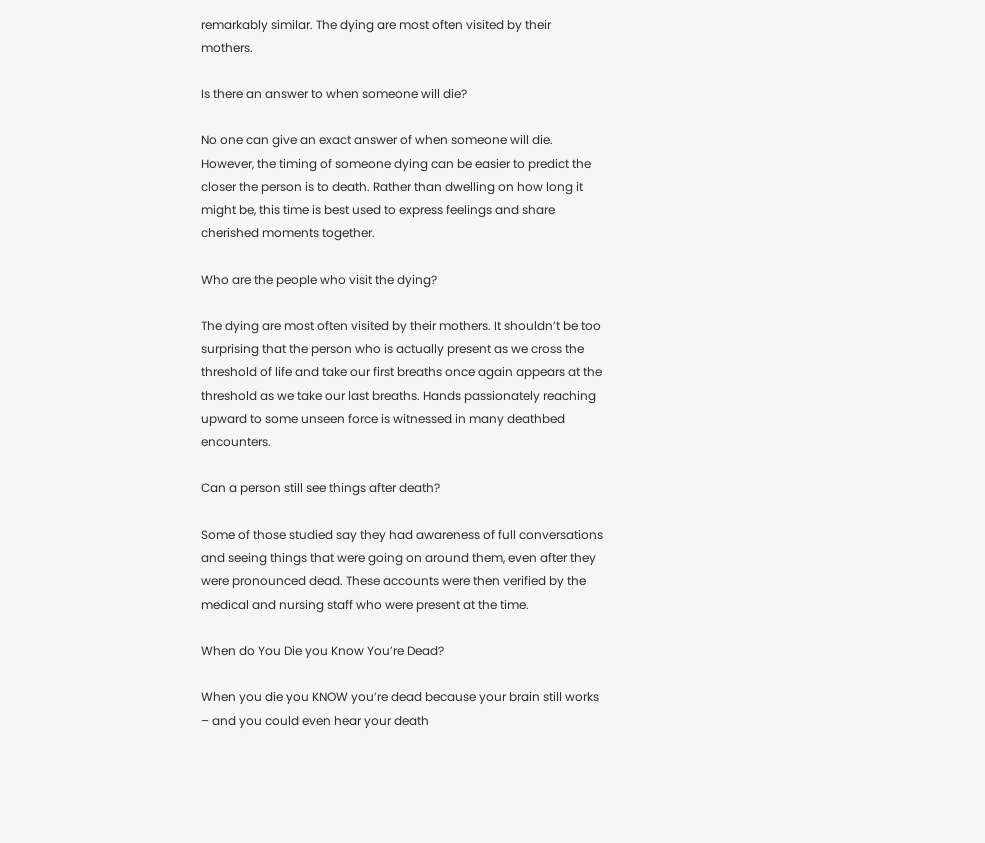remarkably similar. The dying are most often visited by their mothers.

Is there an answer to when someone will die?

No one can give an exact answer of when someone will die. However, the timing of someone dying can be easier to predict the closer the person is to death. Rather than dwelling on how long it might be, this time is best used to express feelings and share cherished moments together.

Who are the people who visit the dying?

The dying are most often visited by their mothers. It shouldn’t be too surprising that the person who is actually present as we cross the threshold of life and take our first breaths once again appears at the threshold as we take our last breaths. Hands passionately reaching upward to some unseen force is witnessed in many deathbed encounters.

Can a person still see things after death?

Some of those studied say they had awareness of full conversations and seeing things that were going on around them, even after they were pronounced dead. These accounts were then verified by the medical and nursing staff who were present at the time.

When do You Die you Know You’re Dead?

When you die you KNOW you’re dead because your brain still works – and you could even hear your death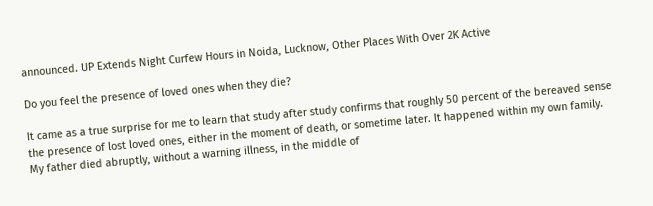announced. UP Extends Night Curfew Hours in Noida, Lucknow, Other Places With Over 2K Active

Do you feel the presence of loved ones when they die?

It came as a true surprise for me to learn that study after study confirms that roughly 50 percent of the bereaved sense the presence of lost loved ones, either in the moment of death, or sometime later. It happened within my own family. My father died abruptly, without a warning illness, in the middle of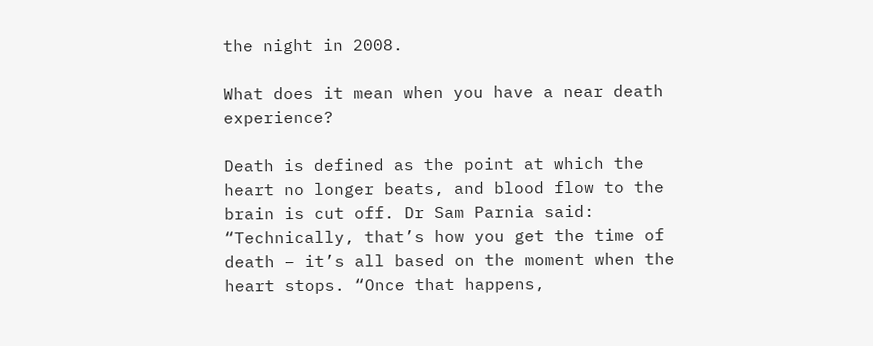the night in 2008.

What does it mean when you have a near death experience?

Death is defined as the point at which the heart no longer beats, and blood flow to the brain is cut off. Dr Sam Parnia said: “Technically, that’s how you get the time of death – it’s all based on the moment when the heart stops. “Once that happens,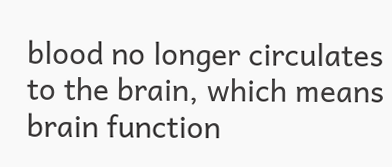blood no longer circulates to the brain, which means brain function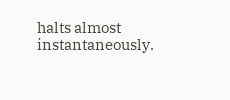halts almost instantaneously.